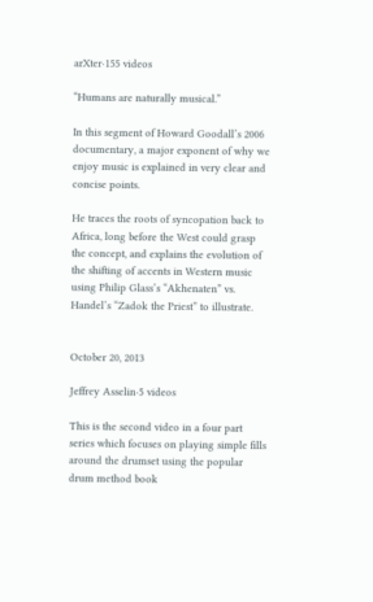arXter·155 videos

“Humans are naturally musical.”

In this segment of Howard Goodall’s 2006 documentary, a major exponent of why we enjoy music is explained in very clear and concise points.

He traces the roots of syncopation back to Africa, long before the West could grasp the concept, and explains the evolution of the shifting of accents in Western music using Philip Glass’s “Akhenaten” vs. Handel’s “Zadok the Priest” to illustrate.


October 20, 2013

Jeffrey Asselin·5 videos

This is the second video in a four part series which focuses on playing simple fills around the drumset using the popular drum method book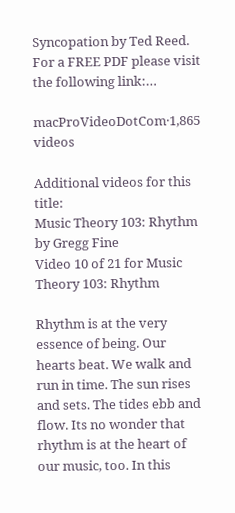Syncopation by Ted Reed.
For a FREE PDF please visit the following link:…

macProVideoDotCom·1,865 videos

Additional videos for this title:
Music Theory 103: Rhythm by Gregg Fine
Video 10 of 21 for Music Theory 103: Rhythm

Rhythm is at the very essence of being. Our hearts beat. We walk and run in time. The sun rises and sets. The tides ebb and flow. Its no wonder that rhythm is at the heart of our music, too. In this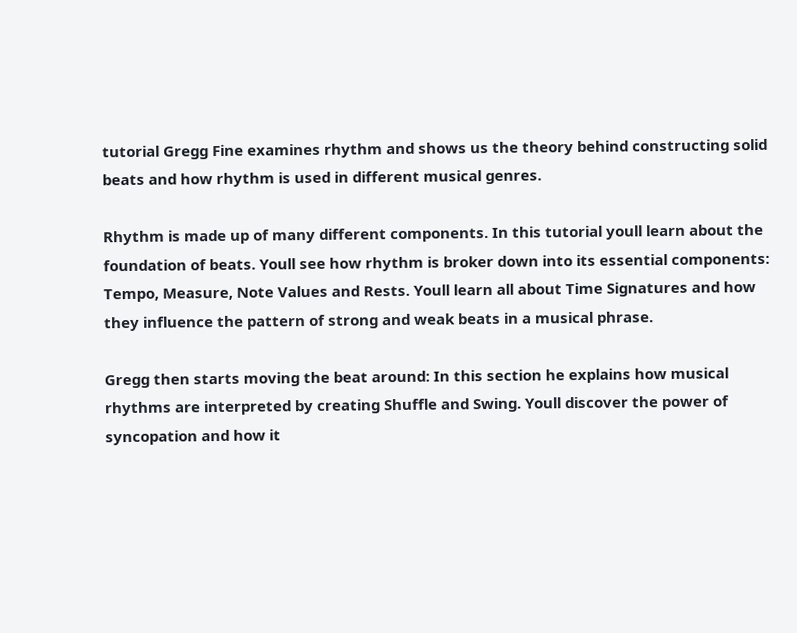tutorial Gregg Fine examines rhythm and shows us the theory behind constructing solid beats and how rhythm is used in different musical genres.

Rhythm is made up of many different components. In this tutorial youll learn about the foundation of beats. Youll see how rhythm is broker down into its essential components: Tempo, Measure, Note Values and Rests. Youll learn all about Time Signatures and how they influence the pattern of strong and weak beats in a musical phrase.

Gregg then starts moving the beat around: In this section he explains how musical rhythms are interpreted by creating Shuffle and Swing. Youll discover the power of syncopation and how it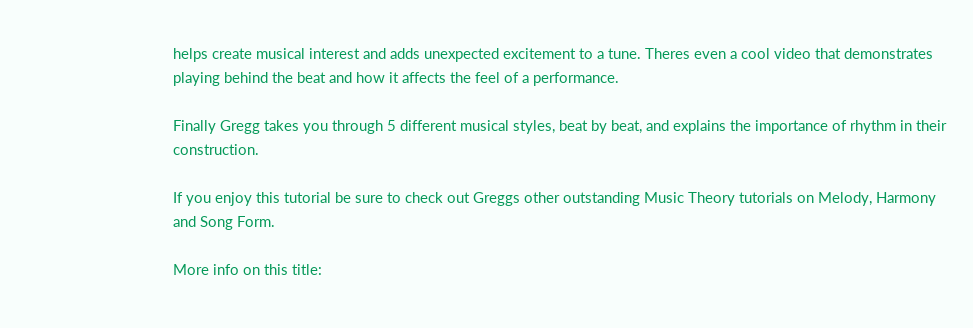helps create musical interest and adds unexpected excitement to a tune. Theres even a cool video that demonstrates playing behind the beat and how it affects the feel of a performance.

Finally Gregg takes you through 5 different musical styles, beat by beat, and explains the importance of rhythm in their construction.

If you enjoy this tutorial be sure to check out Greggs other outstanding Music Theory tutorials on Melody, Harmony and Song Form.

More info on this title: